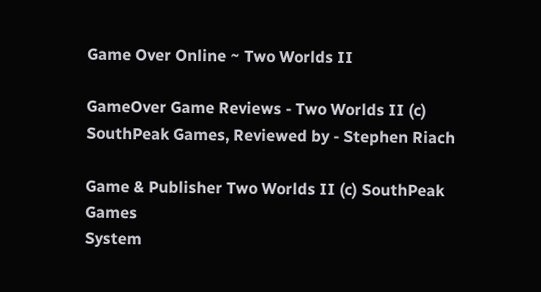Game Over Online ~ Two Worlds II

GameOver Game Reviews - Two Worlds II (c) SouthPeak Games, Reviewed by - Stephen Riach

Game & Publisher Two Worlds II (c) SouthPeak Games
System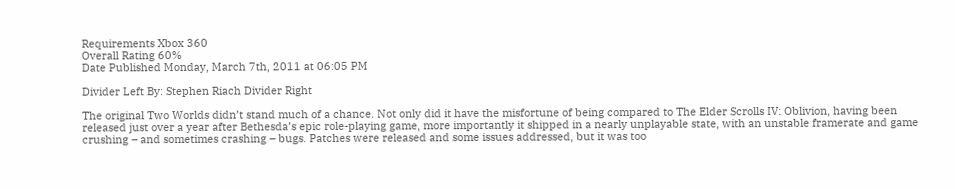Requirements Xbox 360
Overall Rating 60%
Date Published Monday, March 7th, 2011 at 06:05 PM

Divider Left By: Stephen Riach Divider Right

The original Two Worlds didn’t stand much of a chance. Not only did it have the misfortune of being compared to The Elder Scrolls IV: Oblivion, having been released just over a year after Bethesda’s epic role-playing game, more importantly it shipped in a nearly unplayable state, with an unstable framerate and game crushing – and sometimes crashing – bugs. Patches were released and some issues addressed, but it was too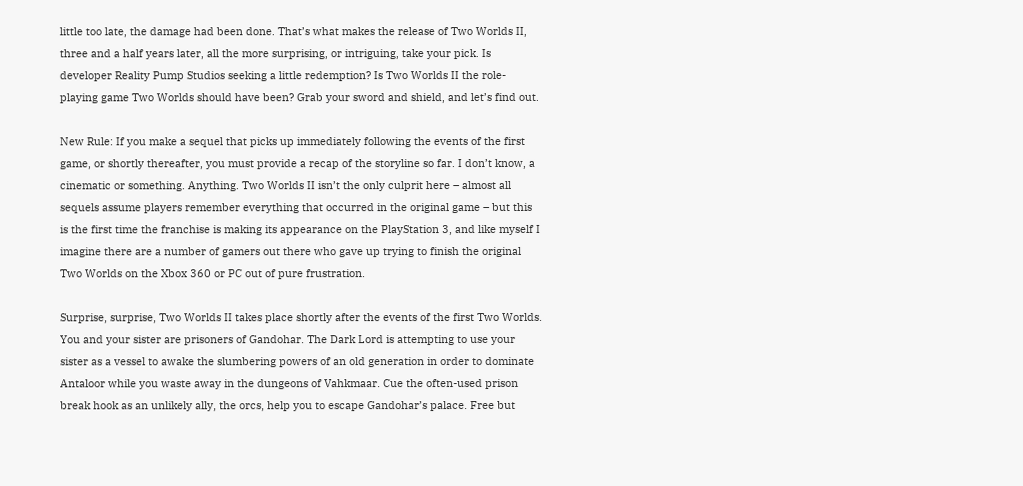little too late, the damage had been done. That’s what makes the release of Two Worlds II, three and a half years later, all the more surprising, or intriguing, take your pick. Is developer Reality Pump Studios seeking a little redemption? Is Two Worlds II the role-playing game Two Worlds should have been? Grab your sword and shield, and let’s find out.

New Rule: If you make a sequel that picks up immediately following the events of the first game, or shortly thereafter, you must provide a recap of the storyline so far. I don’t know, a cinematic or something. Anything. Two Worlds II isn’t the only culprit here – almost all sequels assume players remember everything that occurred in the original game – but this is the first time the franchise is making its appearance on the PlayStation 3, and like myself I imagine there are a number of gamers out there who gave up trying to finish the original Two Worlds on the Xbox 360 or PC out of pure frustration.

Surprise, surprise, Two Worlds II takes place shortly after the events of the first Two Worlds. You and your sister are prisoners of Gandohar. The Dark Lord is attempting to use your sister as a vessel to awake the slumbering powers of an old generation in order to dominate Antaloor while you waste away in the dungeons of Vahkmaar. Cue the often-used prison break hook as an unlikely ally, the orcs, help you to escape Gandohar’s palace. Free but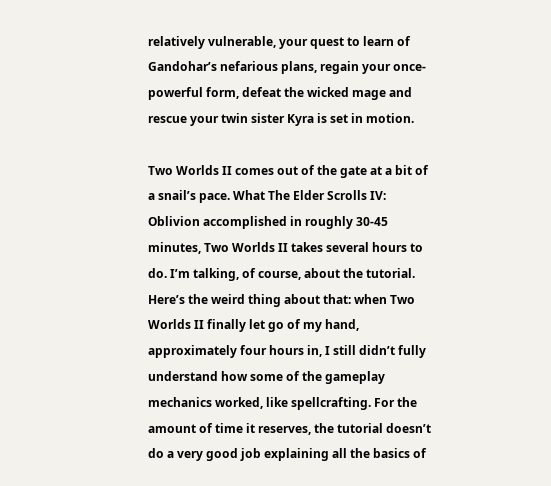relatively vulnerable, your quest to learn of Gandohar’s nefarious plans, regain your once-powerful form, defeat the wicked mage and rescue your twin sister Kyra is set in motion.

Two Worlds II comes out of the gate at a bit of a snail’s pace. What The Elder Scrolls IV: Oblivion accomplished in roughly 30-45 minutes, Two Worlds II takes several hours to do. I’m talking, of course, about the tutorial. Here’s the weird thing about that: when Two Worlds II finally let go of my hand, approximately four hours in, I still didn’t fully understand how some of the gameplay mechanics worked, like spellcrafting. For the amount of time it reserves, the tutorial doesn’t do a very good job explaining all the basics of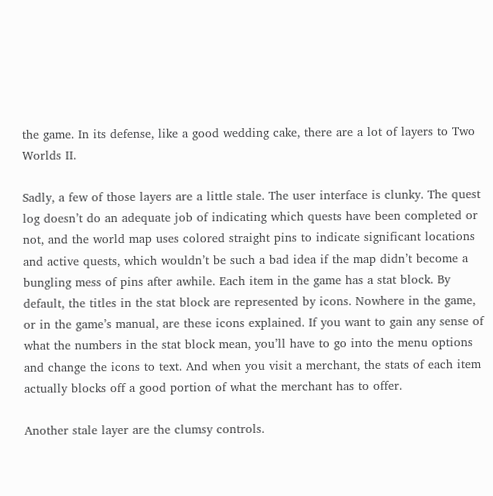the game. In its defense, like a good wedding cake, there are a lot of layers to Two Worlds II.

Sadly, a few of those layers are a little stale. The user interface is clunky. The quest log doesn’t do an adequate job of indicating which quests have been completed or not, and the world map uses colored straight pins to indicate significant locations and active quests, which wouldn’t be such a bad idea if the map didn’t become a bungling mess of pins after awhile. Each item in the game has a stat block. By default, the titles in the stat block are represented by icons. Nowhere in the game, or in the game’s manual, are these icons explained. If you want to gain any sense of what the numbers in the stat block mean, you’ll have to go into the menu options and change the icons to text. And when you visit a merchant, the stats of each item actually blocks off a good portion of what the merchant has to offer.

Another stale layer are the clumsy controls.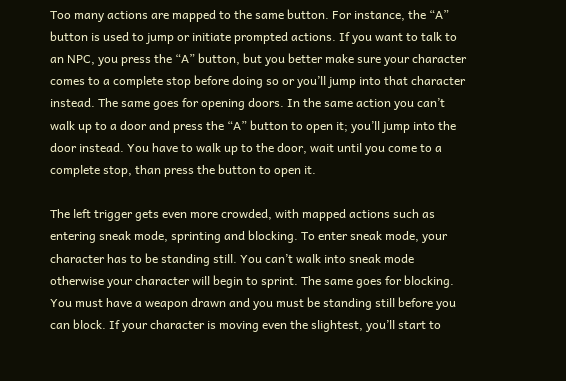Too many actions are mapped to the same button. For instance, the “A” button is used to jump or initiate prompted actions. If you want to talk to an NPC, you press the “A” button, but you better make sure your character comes to a complete stop before doing so or you’ll jump into that character instead. The same goes for opening doors. In the same action you can’t walk up to a door and press the “A” button to open it; you’ll jump into the door instead. You have to walk up to the door, wait until you come to a complete stop, than press the button to open it.

The left trigger gets even more crowded, with mapped actions such as entering sneak mode, sprinting and blocking. To enter sneak mode, your character has to be standing still. You can’t walk into sneak mode otherwise your character will begin to sprint. The same goes for blocking. You must have a weapon drawn and you must be standing still before you can block. If your character is moving even the slightest, you’ll start to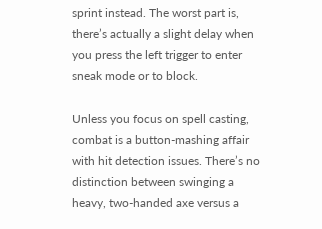sprint instead. The worst part is, there’s actually a slight delay when you press the left trigger to enter sneak mode or to block.

Unless you focus on spell casting, combat is a button-mashing affair with hit detection issues. There’s no distinction between swinging a heavy, two-handed axe versus a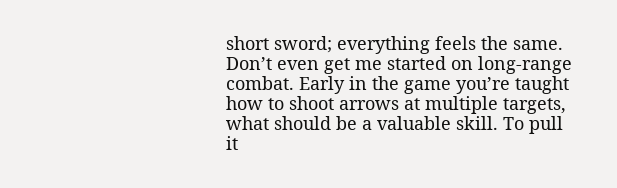short sword; everything feels the same. Don’t even get me started on long-range combat. Early in the game you’re taught how to shoot arrows at multiple targets, what should be a valuable skill. To pull it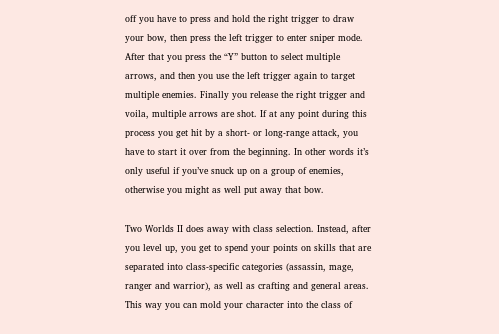off you have to press and hold the right trigger to draw your bow, then press the left trigger to enter sniper mode. After that you press the “Y” button to select multiple arrows, and then you use the left trigger again to target multiple enemies. Finally you release the right trigger and voila, multiple arrows are shot. If at any point during this process you get hit by a short- or long-range attack, you have to start it over from the beginning. In other words it’s only useful if you’ve snuck up on a group of enemies, otherwise you might as well put away that bow.

Two Worlds II does away with class selection. Instead, after you level up, you get to spend your points on skills that are separated into class-specific categories (assassin, mage, ranger and warrior), as well as crafting and general areas. This way you can mold your character into the class of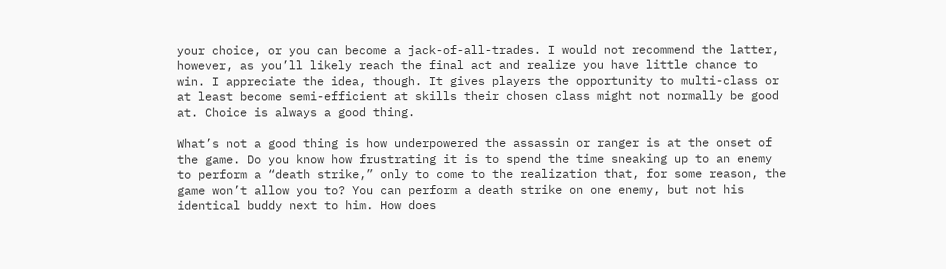your choice, or you can become a jack-of-all-trades. I would not recommend the latter, however, as you’ll likely reach the final act and realize you have little chance to win. I appreciate the idea, though. It gives players the opportunity to multi-class or at least become semi-efficient at skills their chosen class might not normally be good at. Choice is always a good thing.

What’s not a good thing is how underpowered the assassin or ranger is at the onset of the game. Do you know how frustrating it is to spend the time sneaking up to an enemy to perform a “death strike,” only to come to the realization that, for some reason, the game won’t allow you to? You can perform a death strike on one enemy, but not his identical buddy next to him. How does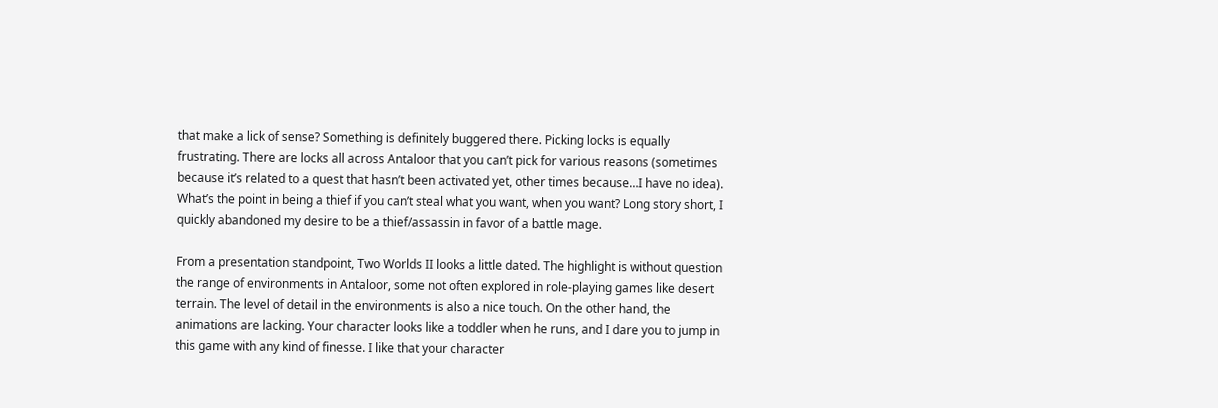that make a lick of sense? Something is definitely buggered there. Picking locks is equally frustrating. There are locks all across Antaloor that you can’t pick for various reasons (sometimes because it’s related to a quest that hasn’t been activated yet, other times because…I have no idea). What’s the point in being a thief if you can’t steal what you want, when you want? Long story short, I quickly abandoned my desire to be a thief/assassin in favor of a battle mage.

From a presentation standpoint, Two Worlds II looks a little dated. The highlight is without question the range of environments in Antaloor, some not often explored in role-playing games like desert terrain. The level of detail in the environments is also a nice touch. On the other hand, the animations are lacking. Your character looks like a toddler when he runs, and I dare you to jump in this game with any kind of finesse. I like that your character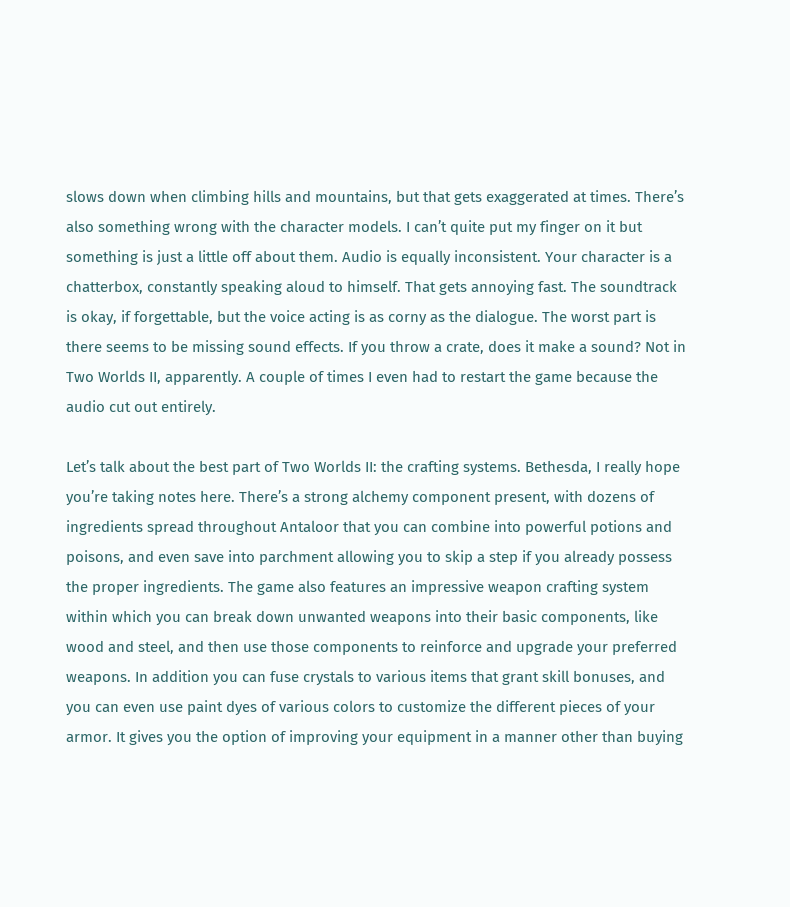slows down when climbing hills and mountains, but that gets exaggerated at times. There’s also something wrong with the character models. I can’t quite put my finger on it but something is just a little off about them. Audio is equally inconsistent. Your character is a chatterbox, constantly speaking aloud to himself. That gets annoying fast. The soundtrack is okay, if forgettable, but the voice acting is as corny as the dialogue. The worst part is there seems to be missing sound effects. If you throw a crate, does it make a sound? Not in Two Worlds II, apparently. A couple of times I even had to restart the game because the audio cut out entirely.

Let’s talk about the best part of Two Worlds II: the crafting systems. Bethesda, I really hope you’re taking notes here. There’s a strong alchemy component present, with dozens of ingredients spread throughout Antaloor that you can combine into powerful potions and poisons, and even save into parchment allowing you to skip a step if you already possess the proper ingredients. The game also features an impressive weapon crafting system within which you can break down unwanted weapons into their basic components, like wood and steel, and then use those components to reinforce and upgrade your preferred weapons. In addition you can fuse crystals to various items that grant skill bonuses, and you can even use paint dyes of various colors to customize the different pieces of your armor. It gives you the option of improving your equipment in a manner other than buying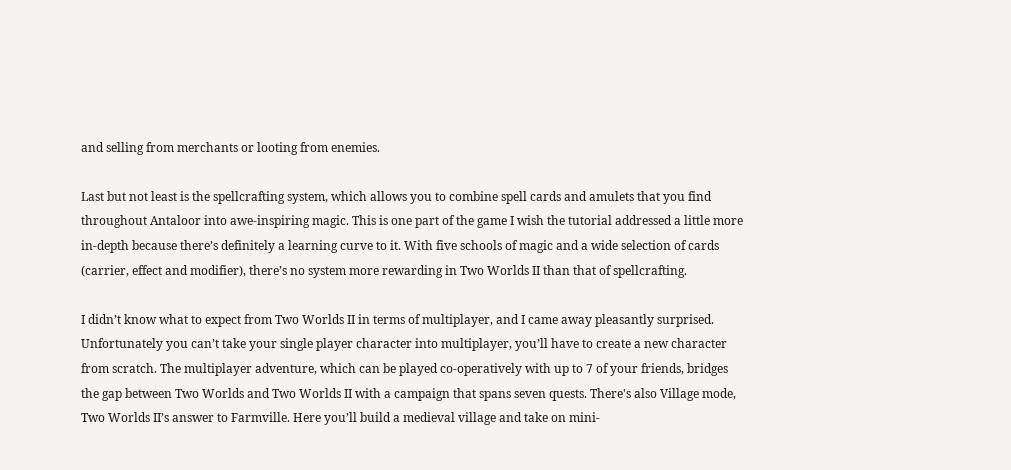and selling from merchants or looting from enemies.

Last but not least is the spellcrafting system, which allows you to combine spell cards and amulets that you find throughout Antaloor into awe-inspiring magic. This is one part of the game I wish the tutorial addressed a little more in-depth because there’s definitely a learning curve to it. With five schools of magic and a wide selection of cards (carrier, effect and modifier), there’s no system more rewarding in Two Worlds II than that of spellcrafting.

I didn’t know what to expect from Two Worlds II in terms of multiplayer, and I came away pleasantly surprised. Unfortunately you can’t take your single player character into multiplayer, you’ll have to create a new character from scratch. The multiplayer adventure, which can be played co-operatively with up to 7 of your friends, bridges the gap between Two Worlds and Two Worlds II with a campaign that spans seven quests. There's also Village mode, Two Worlds II’s answer to Farmville. Here you’ll build a medieval village and take on mini-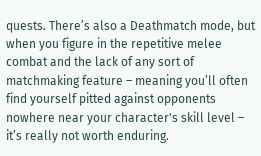quests. There’s also a Deathmatch mode, but when you figure in the repetitive melee combat and the lack of any sort of matchmaking feature – meaning you’ll often find yourself pitted against opponents nowhere near your character's skill level – it’s really not worth enduring.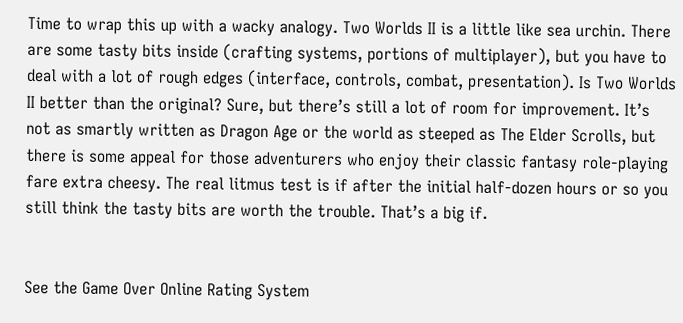Time to wrap this up with a wacky analogy. Two Worlds II is a little like sea urchin. There are some tasty bits inside (crafting systems, portions of multiplayer), but you have to deal with a lot of rough edges (interface, controls, combat, presentation). Is Two Worlds II better than the original? Sure, but there’s still a lot of room for improvement. It’s not as smartly written as Dragon Age or the world as steeped as The Elder Scrolls, but there is some appeal for those adventurers who enjoy their classic fantasy role-playing fare extra cheesy. The real litmus test is if after the initial half-dozen hours or so you still think the tasty bits are worth the trouble. That’s a big if.


See the Game Over Online Rating System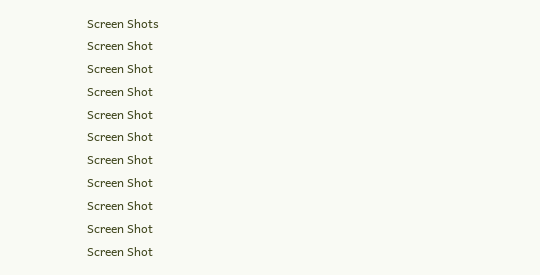Screen Shots
Screen Shot
Screen Shot
Screen Shot
Screen Shot
Screen Shot
Screen Shot
Screen Shot
Screen Shot
Screen Shot
Screen Shot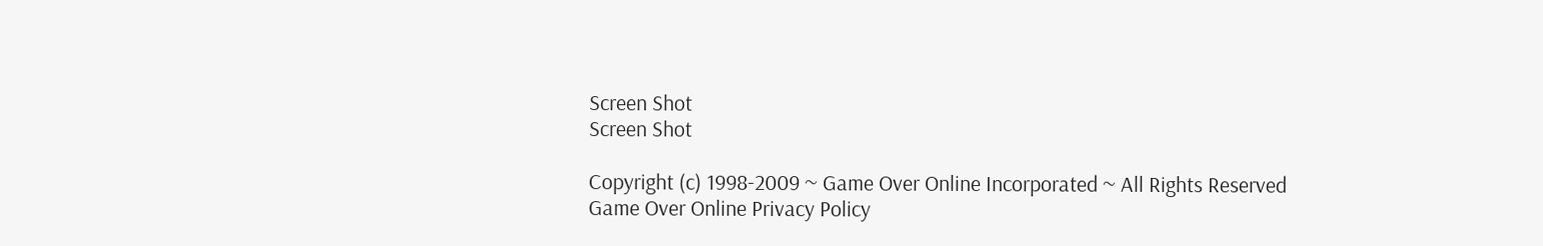Screen Shot
Screen Shot

Copyright (c) 1998-2009 ~ Game Over Online Incorporated ~ All Rights Reserved
Game Over Online Privacy Policy